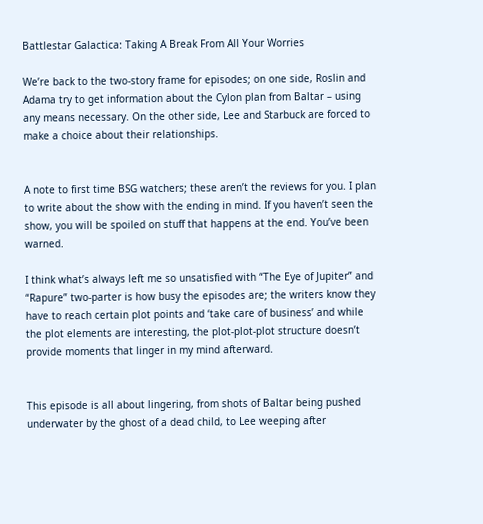Battlestar Galactica: Taking A Break From All Your Worries

We’re back to the two-story frame for episodes; on one side, Roslin and Adama try to get information about the Cylon plan from Baltar – using any means necessary. On the other side, Lee and Starbuck are forced to make a choice about their relationships.


A note to first time BSG watchers; these aren’t the reviews for you. I plan to write about the show with the ending in mind. If you haven’t seen the show, you will be spoiled on stuff that happens at the end. You’ve been warned.

I think what’s always left me so unsatisfied with “The Eye of Jupiter” and “Rapure” two-parter is how busy the episodes are; the writers know they have to reach certain plot points and ‘take care of business’ and while the plot elements are interesting, the plot-plot-plot structure doesn’t provide moments that linger in my mind afterward.


This episode is all about lingering, from shots of Baltar being pushed underwater by the ghost of a dead child, to Lee weeping after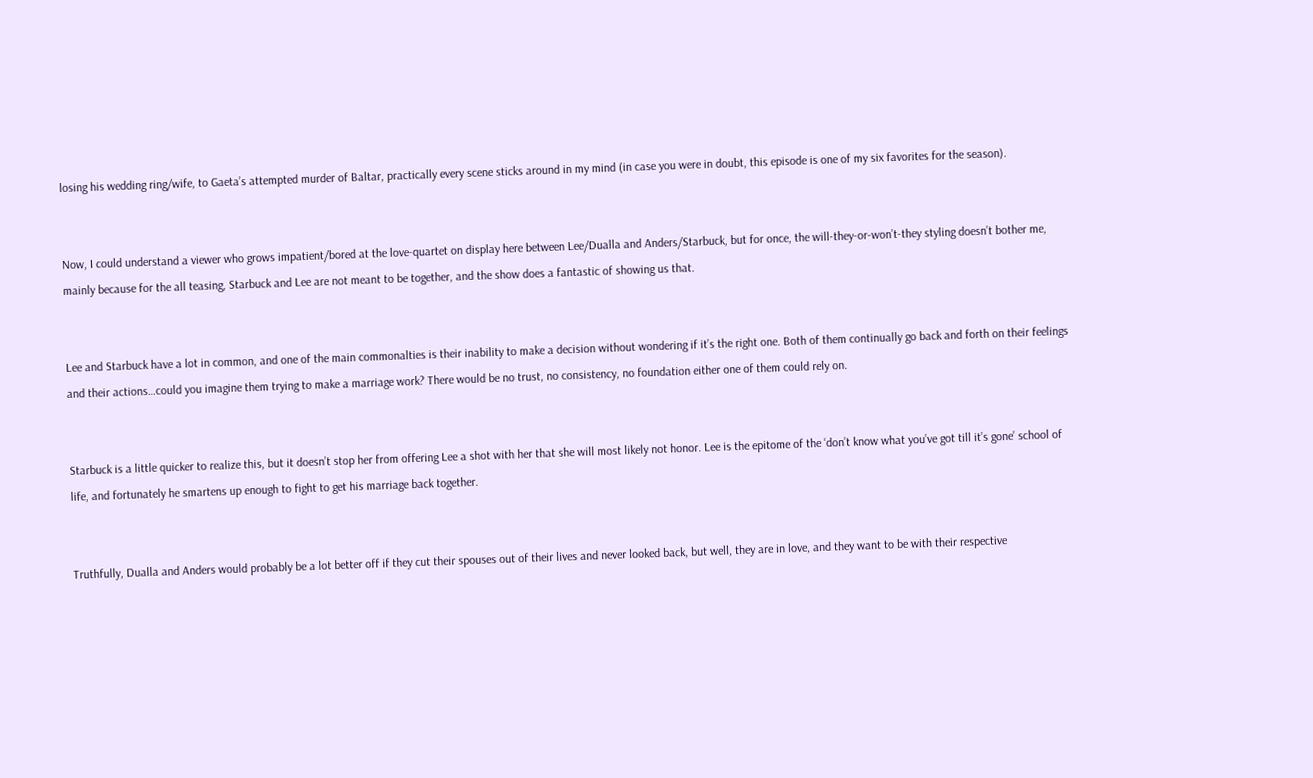losing his wedding ring/wife, to Gaeta’s attempted murder of Baltar, practically every scene sticks around in my mind (in case you were in doubt, this episode is one of my six favorites for the season).


Now, I could understand a viewer who grows impatient/bored at the love-quartet on display here between Lee/Dualla and Anders/Starbuck, but for once, the will-they-or-won’t-they styling doesn’t bother me, mainly because for the all teasing, Starbuck and Lee are not meant to be together, and the show does a fantastic of showing us that.


Lee and Starbuck have a lot in common, and one of the main commonalties is their inability to make a decision without wondering if it’s the right one. Both of them continually go back and forth on their feelings and their actions…could you imagine them trying to make a marriage work? There would be no trust, no consistency, no foundation either one of them could rely on.


Starbuck is a little quicker to realize this, but it doesn’t stop her from offering Lee a shot with her that she will most likely not honor. Lee is the epitome of the ‘don’t know what you’ve got till it’s gone’ school of life, and fortunately he smartens up enough to fight to get his marriage back together.


Truthfully, Dualla and Anders would probably be a lot better off if they cut their spouses out of their lives and never looked back, but well, they are in love, and they want to be with their respective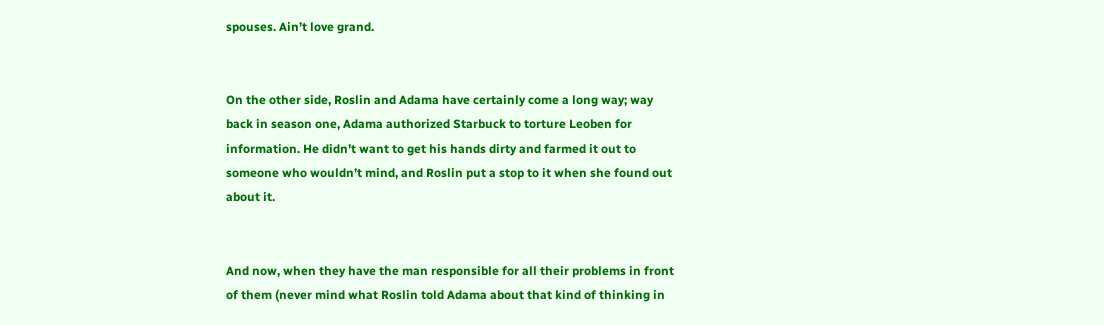spouses. Ain’t love grand.


On the other side, Roslin and Adama have certainly come a long way; way back in season one, Adama authorized Starbuck to torture Leoben for information. He didn’t want to get his hands dirty and farmed it out to someone who wouldn’t mind, and Roslin put a stop to it when she found out about it.


And now, when they have the man responsible for all their problems in front of them (never mind what Roslin told Adama about that kind of thinking in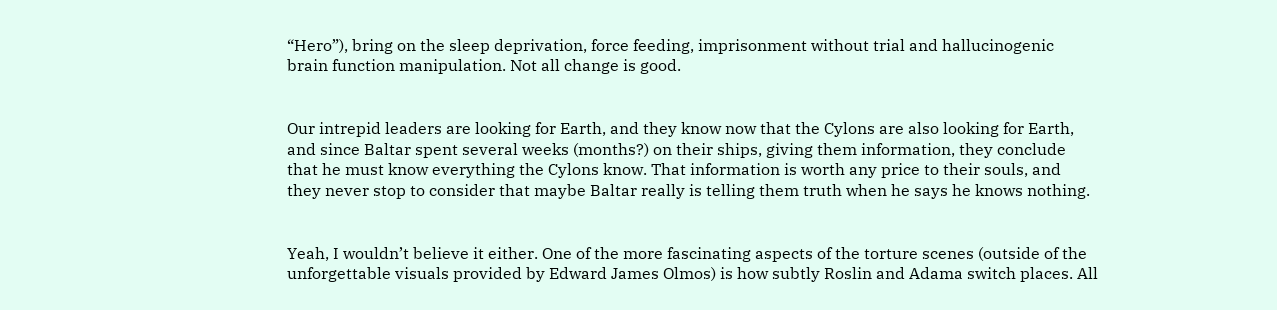“Hero”), bring on the sleep deprivation, force feeding, imprisonment without trial and hallucinogenic brain function manipulation. Not all change is good.


Our intrepid leaders are looking for Earth, and they know now that the Cylons are also looking for Earth, and since Baltar spent several weeks (months?) on their ships, giving them information, they conclude that he must know everything the Cylons know. That information is worth any price to their souls, and they never stop to consider that maybe Baltar really is telling them truth when he says he knows nothing.


Yeah, I wouldn’t believe it either. One of the more fascinating aspects of the torture scenes (outside of the unforgettable visuals provided by Edward James Olmos) is how subtly Roslin and Adama switch places. All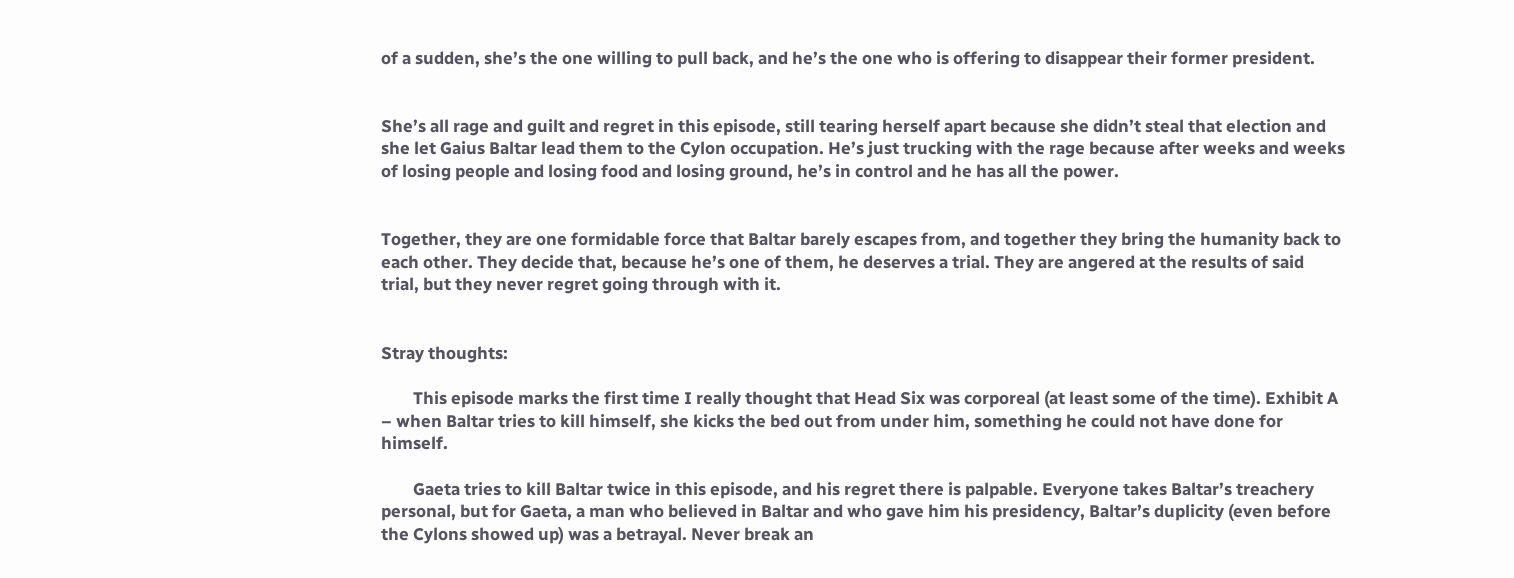of a sudden, she’s the one willing to pull back, and he’s the one who is offering to disappear their former president.


She’s all rage and guilt and regret in this episode, still tearing herself apart because she didn’t steal that election and she let Gaius Baltar lead them to the Cylon occupation. He’s just trucking with the rage because after weeks and weeks of losing people and losing food and losing ground, he’s in control and he has all the power.


Together, they are one formidable force that Baltar barely escapes from, and together they bring the humanity back to each other. They decide that, because he’s one of them, he deserves a trial. They are angered at the results of said trial, but they never regret going through with it.


Stray thoughts:

        This episode marks the first time I really thought that Head Six was corporeal (at least some of the time). Exhibit A – when Baltar tries to kill himself, she kicks the bed out from under him, something he could not have done for himself.

        Gaeta tries to kill Baltar twice in this episode, and his regret there is palpable. Everyone takes Baltar’s treachery personal, but for Gaeta, a man who believed in Baltar and who gave him his presidency, Baltar’s duplicity (even before the Cylons showed up) was a betrayal. Never break an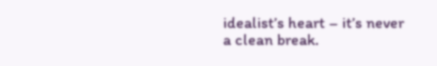idealist’s heart – it’s never a clean break.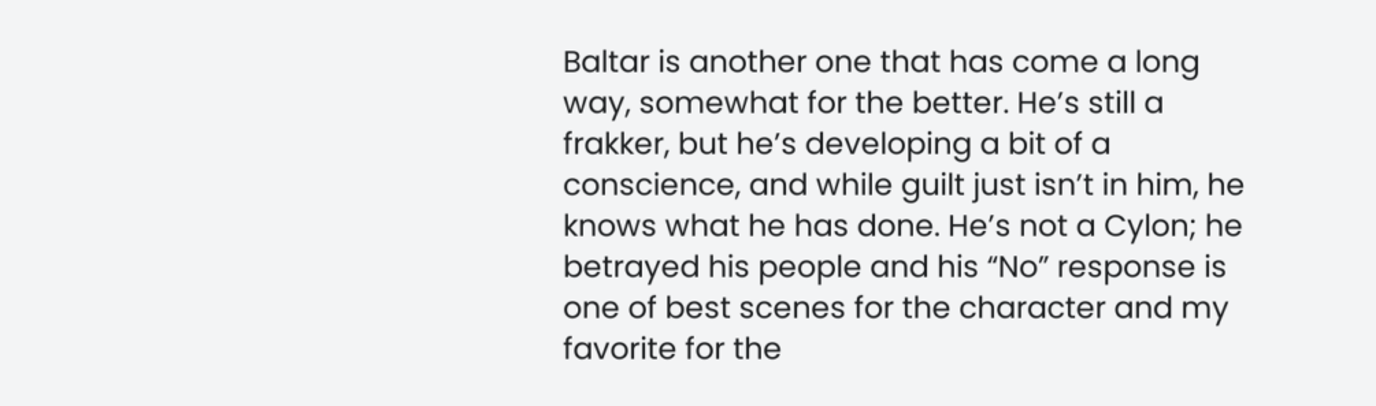Baltar is another one that has come a long way, somewhat for the better. He’s still a frakker, but he’s developing a bit of a conscience, and while guilt just isn’t in him, he knows what he has done. He’s not a Cylon; he betrayed his people and his “No” response is one of best scenes for the character and my favorite for the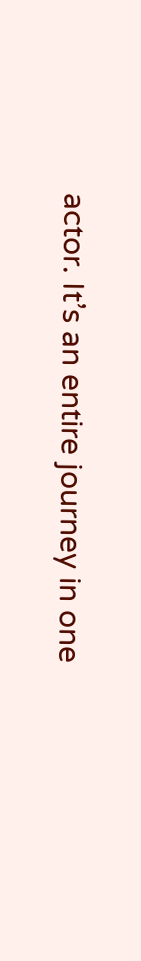actor. It’s an entire journey in one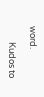word.

        Kudos to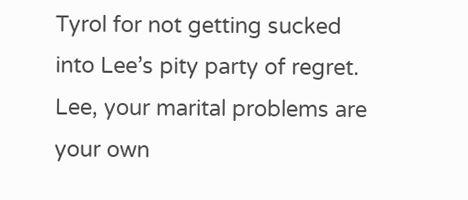Tyrol for not getting sucked into Lee’s pity party of regret. Lee, your marital problems are your own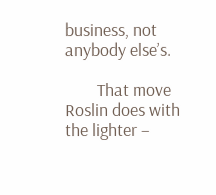business, not anybody else’s.

        That move Roslin does with the lighter –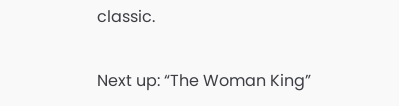classic.


Next up: “The Woman King”